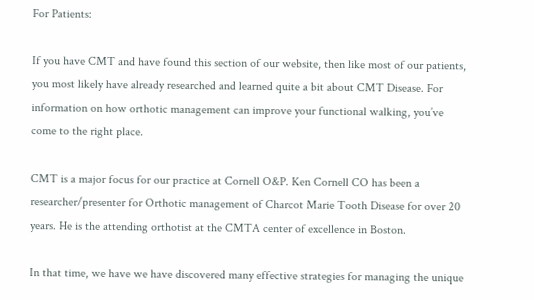For Patients:

If you have CMT and have found this section of our website, then like most of our patients, you most likely have already researched and learned quite a bit about CMT Disease. For information on how orthotic management can improve your functional walking, you’ve come to the right place.

CMT is a major focus for our practice at Cornell O&P. Ken Cornell CO has been a researcher/presenter for Orthotic management of Charcot Marie Tooth Disease for over 20 years. He is the attending orthotist at the CMTA center of excellence in Boston.

In that time, we have we have discovered many effective strategies for managing the unique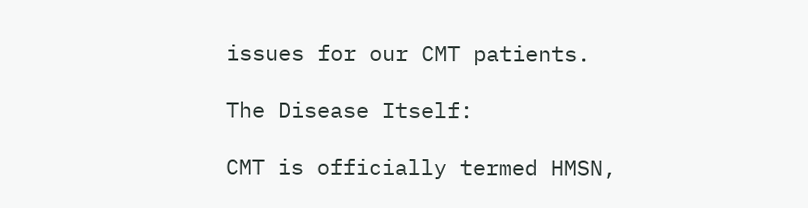issues for our CMT patients.

The Disease Itself:

CMT is officially termed HMSN,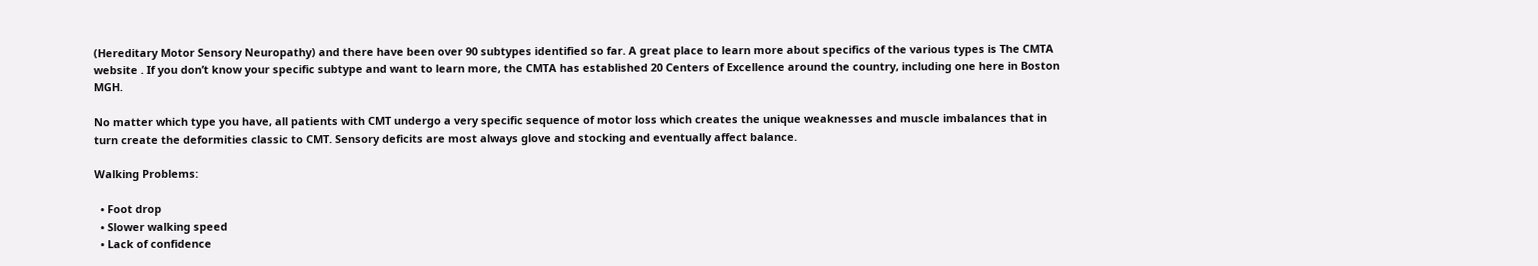(Hereditary Motor Sensory Neuropathy) and there have been over 90 subtypes identified so far. A great place to learn more about specifics of the various types is The CMTA website . If you don’t know your specific subtype and want to learn more, the CMTA has established 20 Centers of Excellence around the country, including one here in Boston MGH.

No matter which type you have, all patients with CMT undergo a very specific sequence of motor loss which creates the unique weaknesses and muscle imbalances that in turn create the deformities classic to CMT. Sensory deficits are most always glove and stocking and eventually affect balance.

Walking Problems:

  • Foot drop
  • Slower walking speed
  • Lack of confidence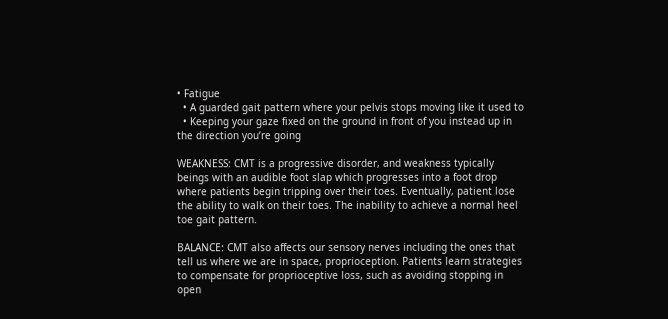• Fatigue
  • A guarded gait pattern where your pelvis stops moving like it used to
  • Keeping your gaze fixed on the ground in front of you instead up in the direction you’re going

WEAKNESS: CMT is a progressive disorder, and weakness typically beings with an audible foot slap which progresses into a foot drop where patients begin tripping over their toes. Eventually, patient lose the ability to walk on their toes. The inability to achieve a normal heel toe gait pattern.

BALANCE: CMT also affects our sensory nerves including the ones that tell us where we are in space, proprioception. Patients learn strategies to compensate for proprioceptive loss, such as avoiding stopping in open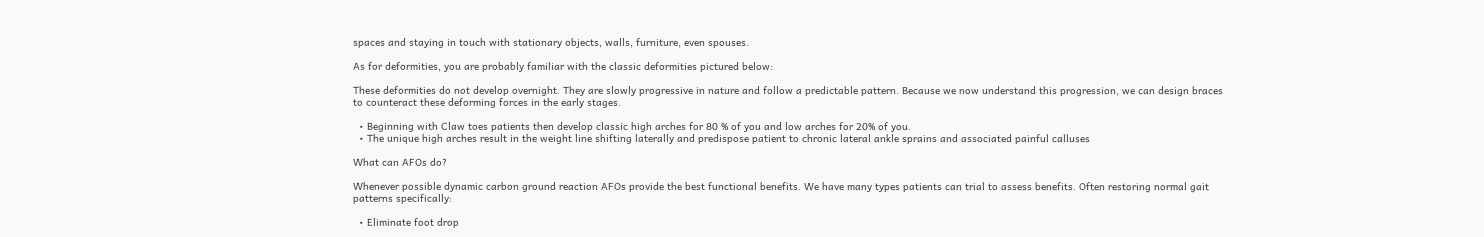spaces and staying in touch with stationary objects, walls, furniture, even spouses.

As for deformities, you are probably familiar with the classic deformities pictured below:

These deformities do not develop overnight. They are slowly progressive in nature and follow a predictable pattern. Because we now understand this progression, we can design braces to counteract these deforming forces in the early stages.

  • Beginning with Claw toes patients then develop classic high arches for 80 % of you and low arches for 20% of you.
  • The unique high arches result in the weight line shifting laterally and predispose patient to chronic lateral ankle sprains and associated painful calluses

What can AFOs do?

Whenever possible dynamic carbon ground reaction AFOs provide the best functional benefits. We have many types patients can trial to assess benefits. Often restoring normal gait patterns specifically:

  • Eliminate foot drop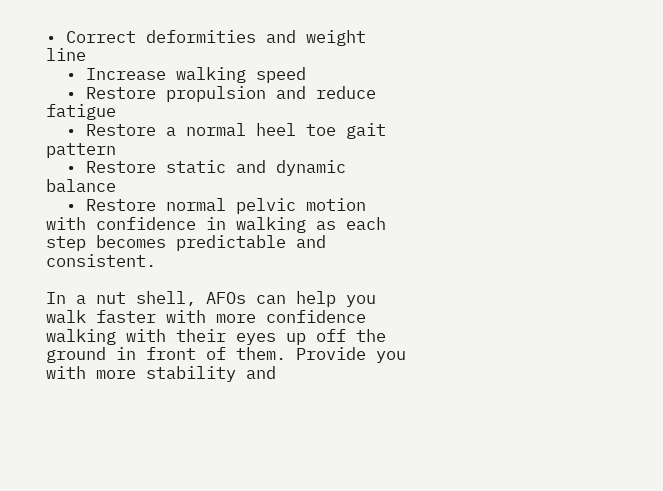• Correct deformities and weight line
  • Increase walking speed
  • Restore propulsion and reduce fatigue
  • Restore a normal heel toe gait pattern
  • Restore static and dynamic balance
  • Restore normal pelvic motion with confidence in walking as each step becomes predictable and consistent.

In a nut shell, AFOs can help you walk faster with more confidence walking with their eyes up off the ground in front of them. Provide you with more stability and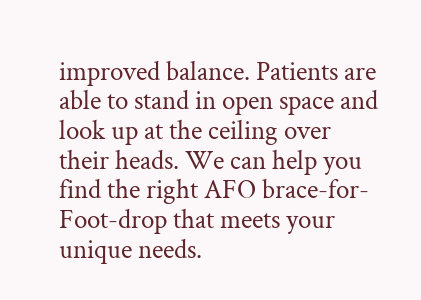improved balance. Patients are able to stand in open space and look up at the ceiling over their heads. We can help you find the right AFO brace-for-Foot-drop that meets your unique needs.